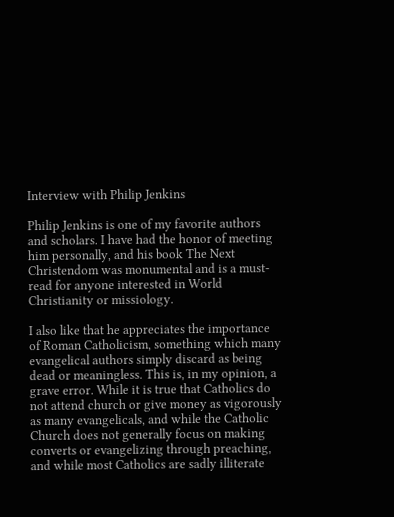Interview with Philip Jenkins

Philip Jenkins is one of my favorite authors and scholars. I have had the honor of meeting him personally, and his book The Next Christendom was monumental and is a must-read for anyone interested in World Christianity or missiology.

I also like that he appreciates the importance of Roman Catholicism, something which many evangelical authors simply discard as being dead or meaningless. This is, in my opinion, a grave error. While it is true that Catholics do not attend church or give money as vigorously as many evangelicals, and while the Catholic Church does not generally focus on making converts or evangelizing through preaching, and while most Catholics are sadly illiterate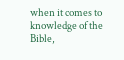when it comes to knowledge of the Bible,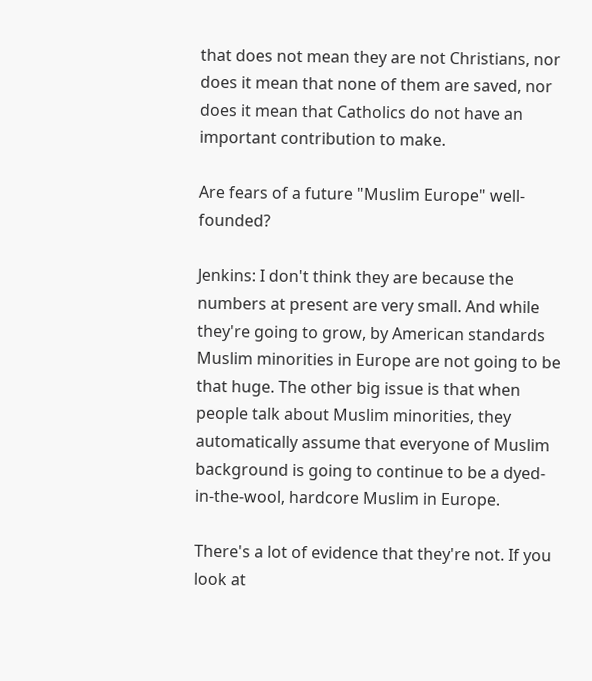that does not mean they are not Christians, nor does it mean that none of them are saved, nor does it mean that Catholics do not have an important contribution to make.

Are fears of a future "Muslim Europe" well-founded?

Jenkins: I don't think they are because the numbers at present are very small. And while they're going to grow, by American standards Muslim minorities in Europe are not going to be that huge. The other big issue is that when people talk about Muslim minorities, they automatically assume that everyone of Muslim background is going to continue to be a dyed-in-the-wool, hardcore Muslim in Europe.

There's a lot of evidence that they're not. If you look at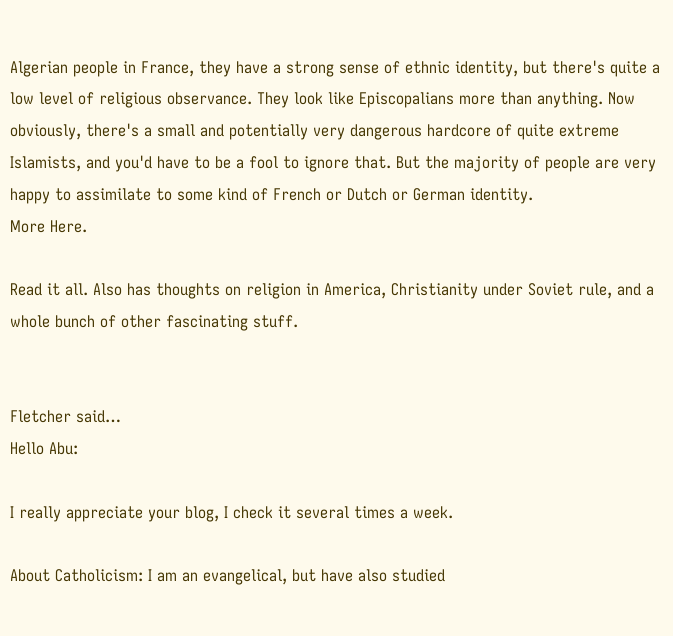Algerian people in France, they have a strong sense of ethnic identity, but there's quite a low level of religious observance. They look like Episcopalians more than anything. Now obviously, there's a small and potentially very dangerous hardcore of quite extreme Islamists, and you'd have to be a fool to ignore that. But the majority of people are very happy to assimilate to some kind of French or Dutch or German identity.
More Here.

Read it all. Also has thoughts on religion in America, Christianity under Soviet rule, and a whole bunch of other fascinating stuff.


Fletcher said…
Hello Abu:

I really appreciate your blog, I check it several times a week.

About Catholicism: I am an evangelical, but have also studied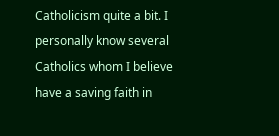Catholicism quite a bit. I personally know several Catholics whom I believe have a saving faith in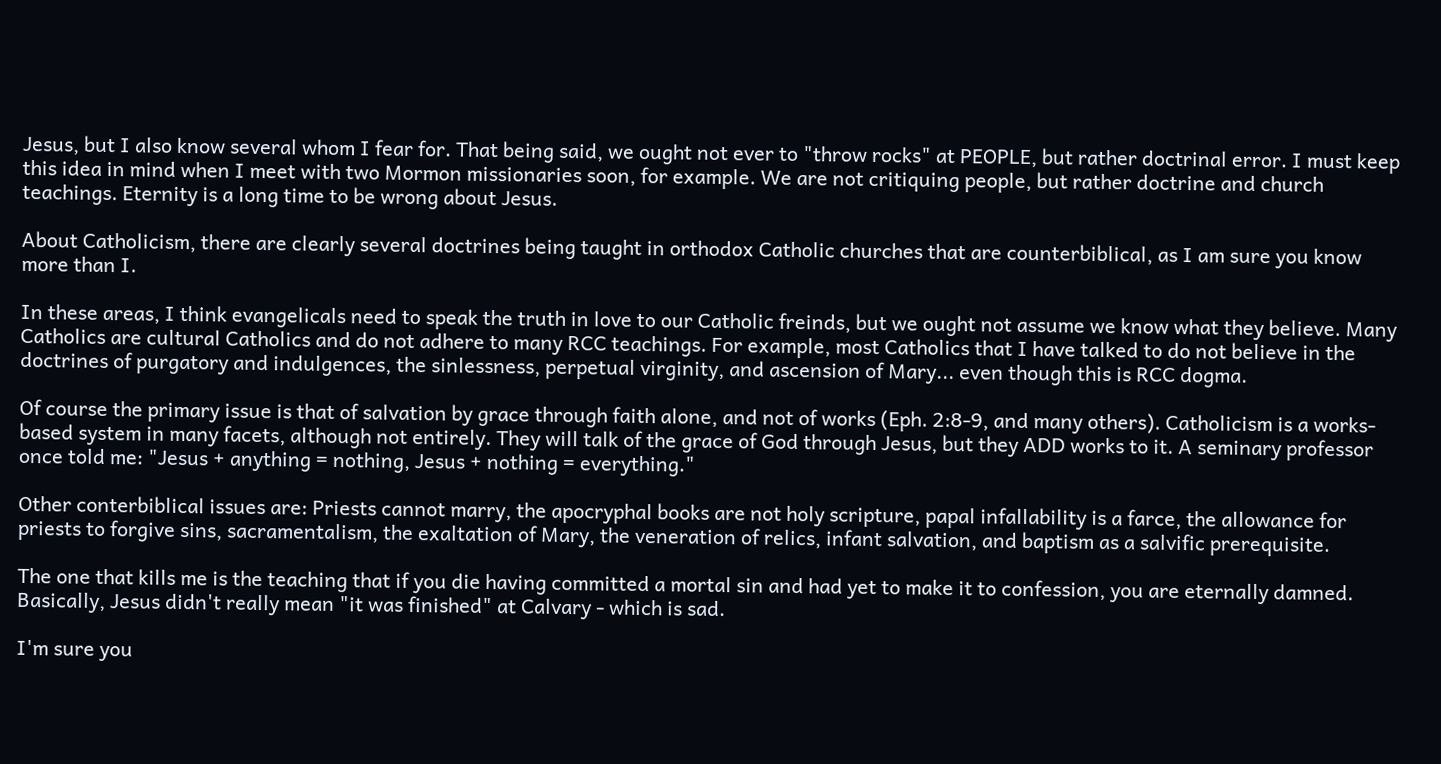Jesus, but I also know several whom I fear for. That being said, we ought not ever to "throw rocks" at PEOPLE, but rather doctrinal error. I must keep this idea in mind when I meet with two Mormon missionaries soon, for example. We are not critiquing people, but rather doctrine and church teachings. Eternity is a long time to be wrong about Jesus.

About Catholicism, there are clearly several doctrines being taught in orthodox Catholic churches that are counterbiblical, as I am sure you know more than I.

In these areas, I think evangelicals need to speak the truth in love to our Catholic freinds, but we ought not assume we know what they believe. Many Catholics are cultural Catholics and do not adhere to many RCC teachings. For example, most Catholics that I have talked to do not believe in the doctrines of purgatory and indulgences, the sinlessness, perpetual virginity, and ascension of Mary... even though this is RCC dogma.

Of course the primary issue is that of salvation by grace through faith alone, and not of works (Eph. 2:8-9, and many others). Catholicism is a works-based system in many facets, although not entirely. They will talk of the grace of God through Jesus, but they ADD works to it. A seminary professor once told me: "Jesus + anything = nothing, Jesus + nothing = everything."

Other conterbiblical issues are: Priests cannot marry, the apocryphal books are not holy scripture, papal infallability is a farce, the allowance for priests to forgive sins, sacramentalism, the exaltation of Mary, the veneration of relics, infant salvation, and baptism as a salvific prerequisite.

The one that kills me is the teaching that if you die having committed a mortal sin and had yet to make it to confession, you are eternally damned. Basically, Jesus didn't really mean "it was finished" at Calvary - which is sad.

I'm sure you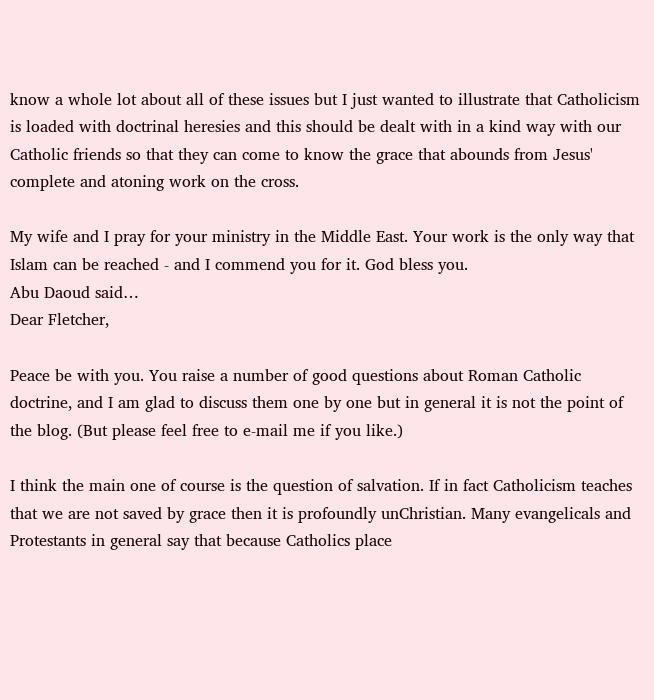know a whole lot about all of these issues but I just wanted to illustrate that Catholicism is loaded with doctrinal heresies and this should be dealt with in a kind way with our Catholic friends so that they can come to know the grace that abounds from Jesus' complete and atoning work on the cross.

My wife and I pray for your ministry in the Middle East. Your work is the only way that Islam can be reached - and I commend you for it. God bless you.
Abu Daoud said…
Dear Fletcher,

Peace be with you. You raise a number of good questions about Roman Catholic doctrine, and I am glad to discuss them one by one but in general it is not the point of the blog. (But please feel free to e-mail me if you like.)

I think the main one of course is the question of salvation. If in fact Catholicism teaches that we are not saved by grace then it is profoundly unChristian. Many evangelicals and Protestants in general say that because Catholics place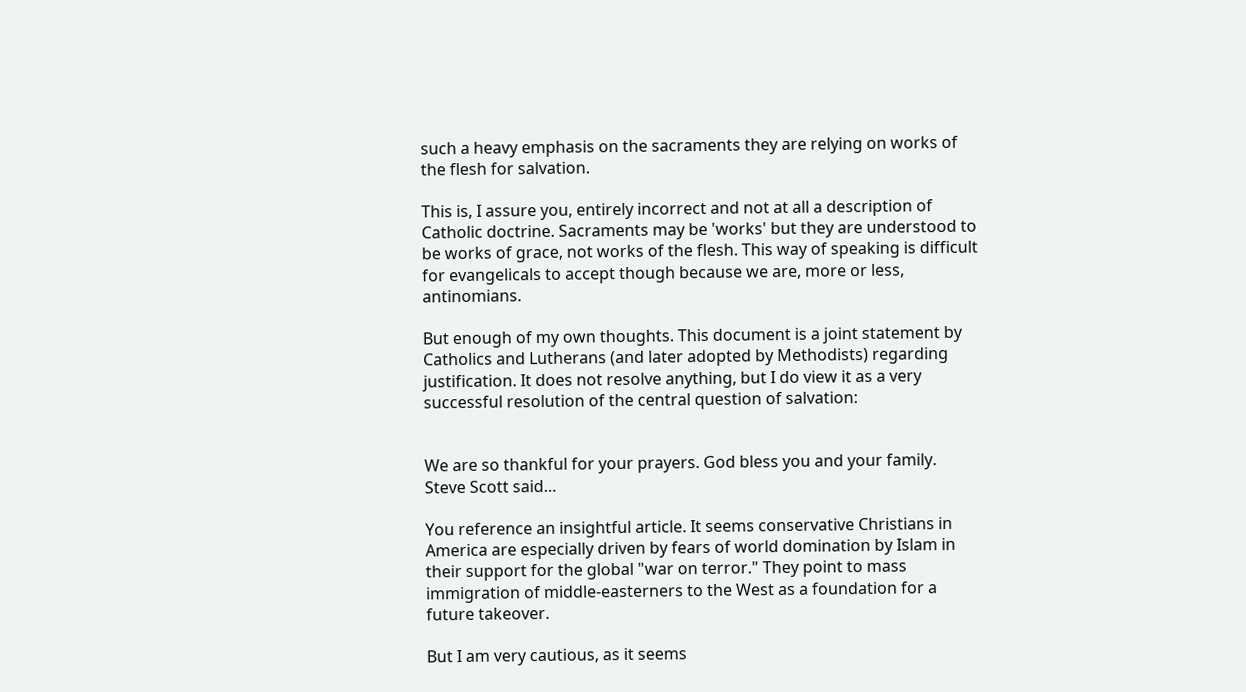such a heavy emphasis on the sacraments they are relying on works of the flesh for salvation.

This is, I assure you, entirely incorrect and not at all a description of Catholic doctrine. Sacraments may be 'works' but they are understood to be works of grace, not works of the flesh. This way of speaking is difficult for evangelicals to accept though because we are, more or less, antinomians.

But enough of my own thoughts. This document is a joint statement by Catholics and Lutherans (and later adopted by Methodists) regarding justification. It does not resolve anything, but I do view it as a very successful resolution of the central question of salvation:


We are so thankful for your prayers. God bless you and your family.
Steve Scott said…

You reference an insightful article. It seems conservative Christians in America are especially driven by fears of world domination by Islam in their support for the global "war on terror." They point to mass immigration of middle-easterners to the West as a foundation for a future takeover.

But I am very cautious, as it seems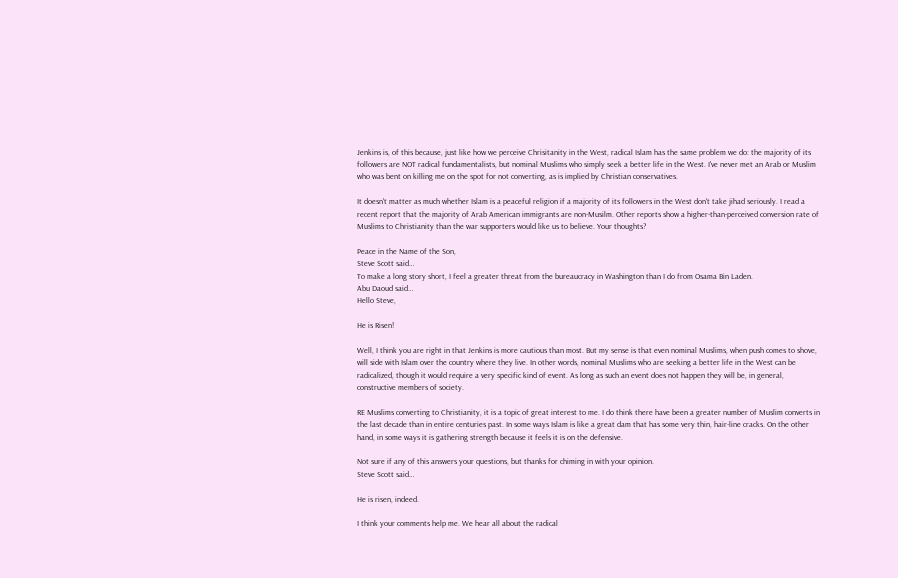Jenkins is, of this because, just like how we perceive Chrisitanity in the West, radical Islam has the same problem we do: the majority of its followers are NOT radical fundamentalists, but nominal Muslims who simply seek a better life in the West. I've never met an Arab or Muslim who was bent on killing me on the spot for not converting, as is implied by Christian conservatives.

It doesn't matter as much whether Islam is a peaceful religion if a majority of its followers in the West don't take jihad seriously. I read a recent report that the majority of Arab American immigrants are non-Musilm. Other reports show a higher-than-perceived conversion rate of Muslims to Christianity than the war supporters would like us to believe. Your thoughts?

Peace in the Name of the Son,
Steve Scott said…
To make a long story short, I feel a greater threat from the bureaucracy in Washington than I do from Osama Bin Laden.
Abu Daoud said…
Hello Steve,

He is Risen!

Well, I think you are right in that Jenkins is more cautious than most. But my sense is that even nominal Muslims, when push comes to shove, will side with Islam over the country where they live. In other words, nominal Muslims who are seeking a better life in the West can be radicalized, though it would require a very specific kind of event. As long as such an event does not happen they will be, in general, constructive members of society.

RE Muslims converting to Christianity, it is a topic of great interest to me. I do think there have been a greater number of Muslim converts in the last decade than in entire centuries past. In some ways Islam is like a great dam that has some very thin, hair-line cracks. On the other hand, in some ways it is gathering strength because it feels it is on the defensive.

Not sure if any of this answers your questions, but thanks for chiming in with your opinion.
Steve Scott said…

He is risen, indeed.

I think your comments help me. We hear all about the radical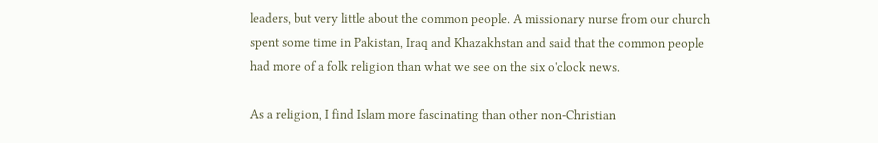leaders, but very little about the common people. A missionary nurse from our church spent some time in Pakistan, Iraq and Khazakhstan and said that the common people had more of a folk religion than what we see on the six o'clock news.

As a religion, I find Islam more fascinating than other non-Christian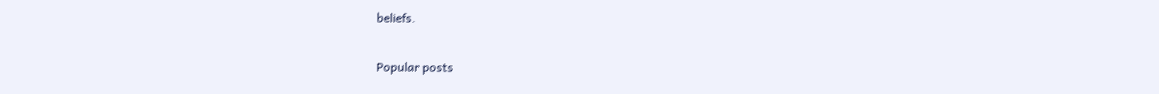beliefs.

Popular posts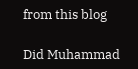from this blog

Did Muhammad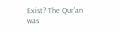Exist? The Qur'an was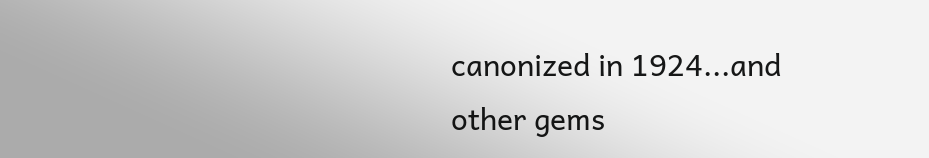canonized in 1924...and other gems